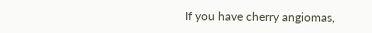If you have cherry angiomas,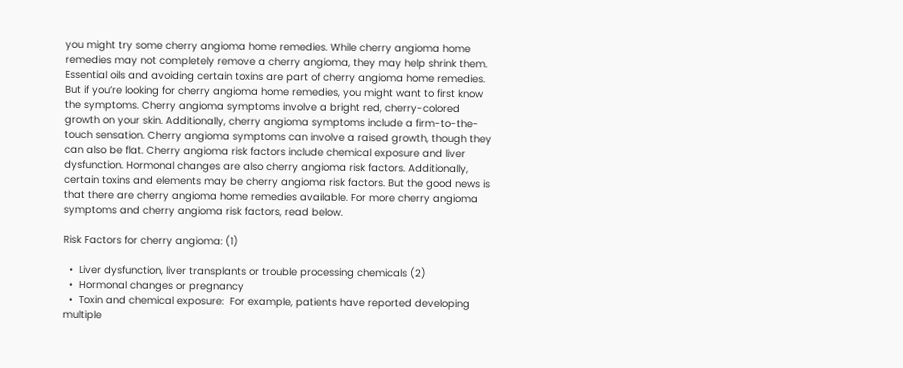you might try some cherry angioma home remedies. While cherry angioma home remedies may not completely remove a cherry angioma, they may help shrink them. Essential oils and avoiding certain toxins are part of cherry angioma home remedies. But if you’re looking for cherry angioma home remedies, you might want to first know the symptoms. Cherry angioma symptoms involve a bright red, cherry-colored growth on your skin. Additionally, cherry angioma symptoms include a firm-to-the-touch sensation. Cherry angioma symptoms can involve a raised growth, though they can also be flat. Cherry angioma risk factors include chemical exposure and liver dysfunction. Hormonal changes are also cherry angioma risk factors. Additionally, certain toxins and elements may be cherry angioma risk factors. But the good news is that there are cherry angioma home remedies available. For more cherry angioma symptoms and cherry angioma risk factors, read below.

Risk Factors for cherry angioma: (1)

  •  Liver dysfunction, liver transplants or trouble processing chemicals (2)
  •  Hormonal changes or pregnancy
  •  Toxin and chemical exposure:  For example, patients have reported developing multiple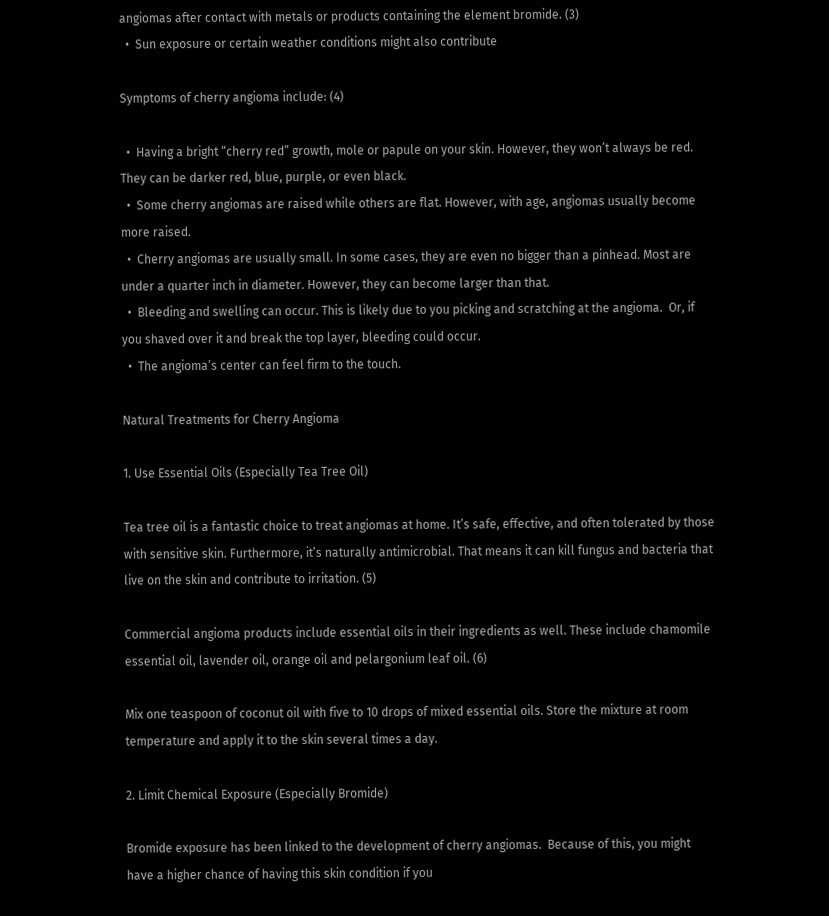angiomas after contact with metals or products containing the element bromide. (3)
  •  Sun exposure or certain weather conditions might also contribute

Symptoms of cherry angioma include: (4)

  •  Having a bright “cherry red” growth, mole or papule on your skin. However, they won’t always be red. They can be darker red, blue, purple, or even black.
  •  Some cherry angiomas are raised while others are flat. However, with age, angiomas usually become more raised.
  •  Cherry angiomas are usually small. In some cases, they are even no bigger than a pinhead. Most are under a quarter inch in diameter. However, they can become larger than that.
  •  Bleeding and swelling can occur. This is likely due to you picking and scratching at the angioma.  Or, if you shaved over it and break the top layer, bleeding could occur.
  •  The angioma’s center can feel firm to the touch.

Natural Treatments for Cherry Angioma

1. Use Essential Oils (Especially Tea Tree Oil)

Tea tree oil is a fantastic choice to treat angiomas at home. It’s safe, effective, and often tolerated by those with sensitive skin. Furthermore, it’s naturally antimicrobial. That means it can kill fungus and bacteria that live on the skin and contribute to irritation. (5)

Commercial angioma products include essential oils in their ingredients as well. These include chamomile essential oil, lavender oil, orange oil and pelargonium leaf oil. (6)

Mix one teaspoon of coconut oil with five to 10 drops of mixed essential oils. Store the mixture at room temperature and apply it to the skin several times a day.

2. Limit Chemical Exposure (Especially Bromide)

Bromide exposure has been linked to the development of cherry angiomas.  Because of this, you might have a higher chance of having this skin condition if you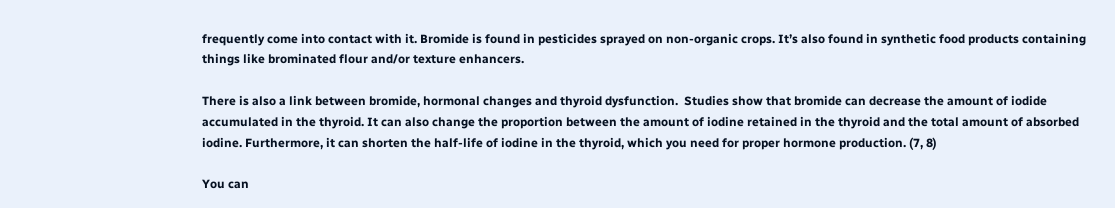frequently come into contact with it. Bromide is found in pesticides sprayed on non-organic crops. It’s also found in synthetic food products containing things like brominated flour and/or texture enhancers.

There is also a link between bromide, hormonal changes and thyroid dysfunction.  Studies show that bromide can decrease the amount of iodide accumulated in the thyroid. It can also change the proportion between the amount of iodine retained in the thyroid and the total amount of absorbed iodine. Furthermore, it can shorten the half-life of iodine in the thyroid, which you need for proper hormone production. (7, 8)

You can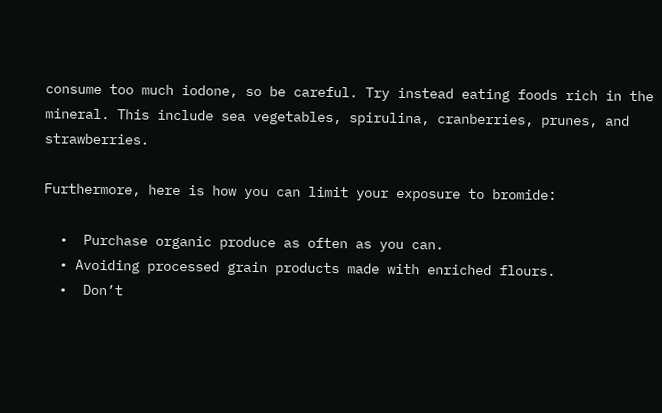consume too much iodone, so be careful. Try instead eating foods rich in the mineral. This include sea vegetables, spirulina, cranberries, prunes, and strawberries.

Furthermore, here is how you can limit your exposure to bromide:

  •  Purchase organic produce as often as you can.
  • Avoiding processed grain products made with enriched flours.
  •  Don’t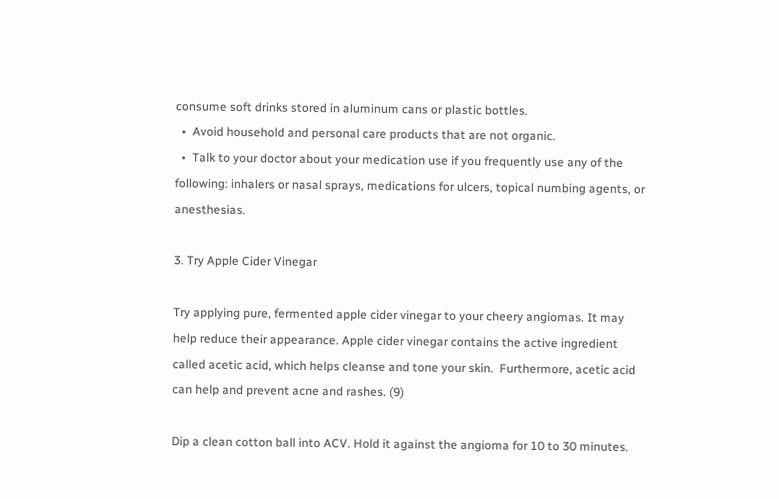consume soft drinks stored in aluminum cans or plastic bottles.
  •  Avoid household and personal care products that are not organic.
  •  Talk to your doctor about your medication use if you frequently use any of the following: inhalers or nasal sprays, medications for ulcers, topical numbing agents, or anesthesias.

3. Try Apple Cider Vinegar

Try applying pure, fermented apple cider vinegar to your cheery angiomas. It may help reduce their appearance. Apple cider vinegar contains the active ingredient called acetic acid, which helps cleanse and tone your skin.  Furthermore, acetic acid can help and prevent acne and rashes. (9)

Dip a clean cotton ball into ACV. Hold it against the angioma for 10 to 30 minutes.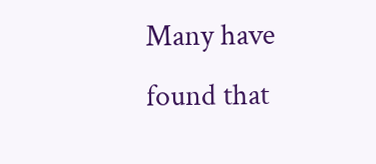Many have found that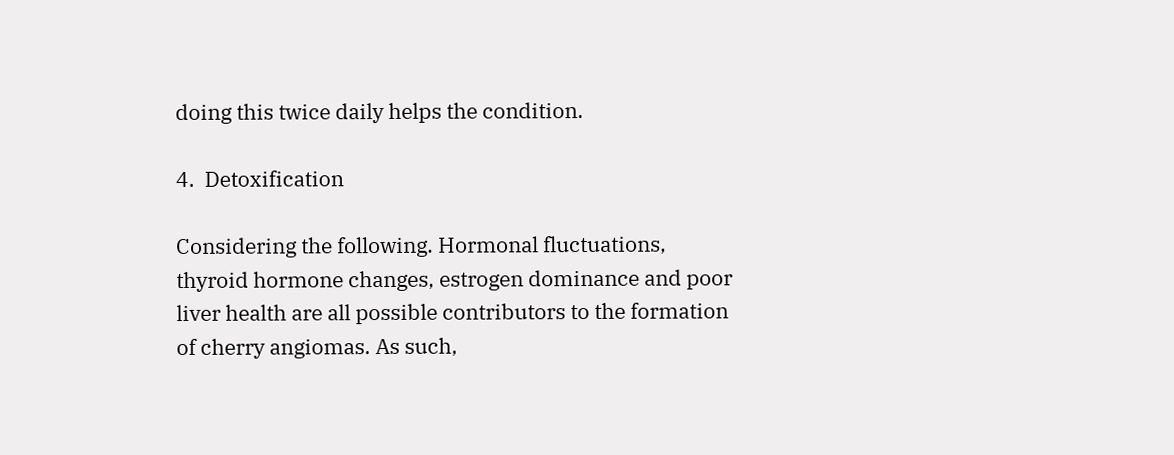doing this twice daily helps the condition.

4.  Detoxification

Considering the following. Hormonal fluctuations, thyroid hormone changes, estrogen dominance and poor liver health are all possible contributors to the formation of cherry angiomas. As such,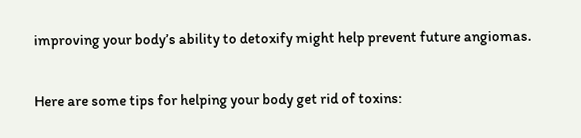improving your body’s ability to detoxify might help prevent future angiomas.

Here are some tips for helping your body get rid of toxins: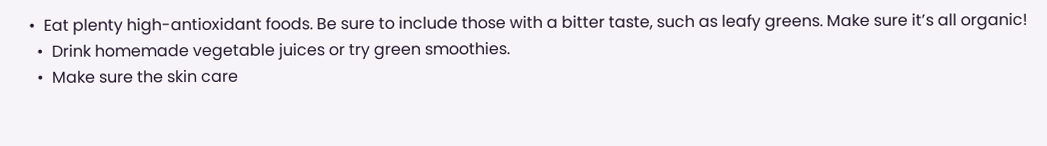•  Eat plenty high-antioxidant foods. Be sure to include those with a bitter taste, such as leafy greens. Make sure it’s all organic!
  •  Drink homemade vegetable juices or try green smoothies.
  •  Make sure the skin care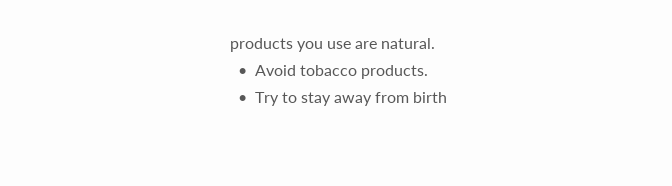products you use are natural.
  •  Avoid tobacco products.
  •  Try to stay away from birth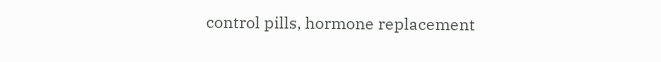control pills, hormone replacement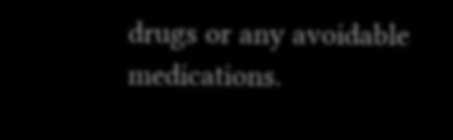drugs or any avoidable medications.